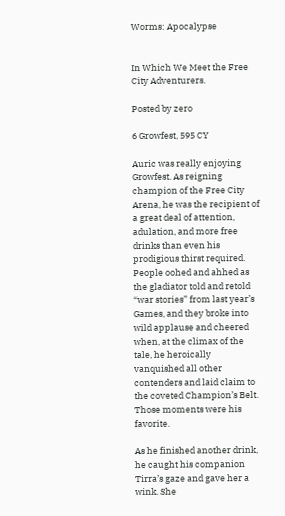Worms: Apocalypse


In Which We Meet the Free City Adventurers.

Posted by zero

6 Growfest, 595 CY

Auric was really enjoying Growfest. As reigning champion of the Free City Arena, he was the recipient of a great deal of attention, adulation, and more free drinks than even his prodigious thirst required. People oohed and ahhed as the gladiator told and retold “war stories” from last year’s Games, and they broke into wild applause and cheered when, at the climax of the tale, he heroically vanquished all other contenders and laid claim to the coveted Champion’s Belt. Those moments were his favorite.

As he finished another drink, he caught his companion Tirra’s gaze and gave her a wink. She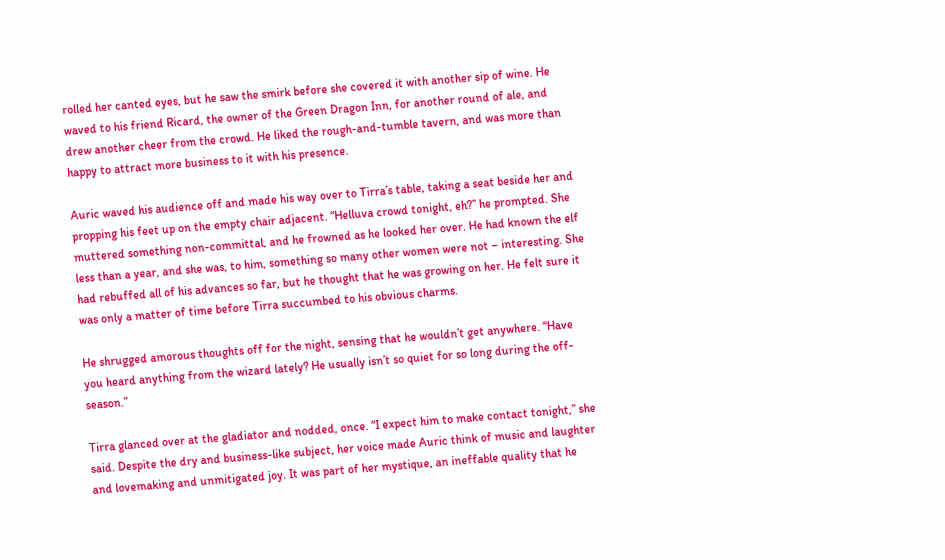rolled her canted eyes, but he saw the smirk before she covered it with another sip of wine. He waved to his friend Ricard, the owner of the Green Dragon Inn, for another round of ale, and drew another cheer from the crowd. He liked the rough-and-tumble tavern, and was more than happy to attract more business to it with his presence.

Auric waved his audience off and made his way over to Tirra’s table, taking a seat beside her and propping his feet up on the empty chair adjacent. “Helluva crowd tonight, eh?” he prompted. She muttered something non-committal, and he frowned as he looked her over. He had known the elf less than a year, and she was, to him, something so many other women were not – interesting. She had rebuffed all of his advances so far, but he thought that he was growing on her. He felt sure it was only a matter of time before Tirra succumbed to his obvious charms.

He shrugged amorous thoughts off for the night, sensing that he wouldn’t get anywhere. “Have you heard anything from the wizard lately? He usually isn’t so quiet for so long during the off-season.”

Tirra glanced over at the gladiator and nodded, once. “I expect him to make contact tonight,” she said. Despite the dry and business-like subject, her voice made Auric think of music and laughter and lovemaking and unmitigated joy. It was part of her mystique, an ineffable quality that he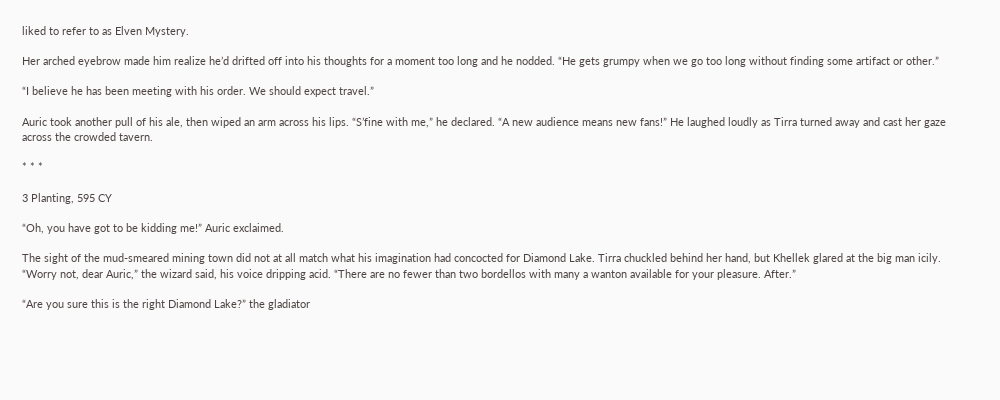liked to refer to as Elven Mystery.

Her arched eyebrow made him realize he’d drifted off into his thoughts for a moment too long and he nodded. “He gets grumpy when we go too long without finding some artifact or other.”

“I believe he has been meeting with his order. We should expect travel.”

Auric took another pull of his ale, then wiped an arm across his lips. “S’fine with me,” he declared. “A new audience means new fans!” He laughed loudly as Tirra turned away and cast her gaze across the crowded tavern.

* * *

3 Planting, 595 CY

“Oh, you have got to be kidding me!” Auric exclaimed.

The sight of the mud-smeared mining town did not at all match what his imagination had concocted for Diamond Lake. Tirra chuckled behind her hand, but Khellek glared at the big man icily. “Worry not, dear Auric,” the wizard said, his voice dripping acid. “There are no fewer than two bordellos with many a wanton available for your pleasure. After.”

“Are you sure this is the right Diamond Lake?” the gladiator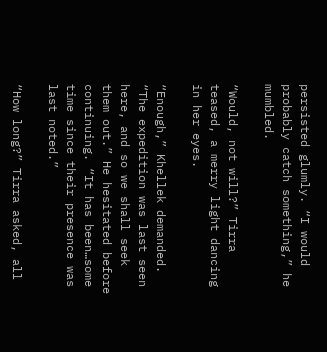persisted glumly. “I would probably catch something,” he mumbled.

“Would, not will?” Tirra teased, a merry light dancing in her eyes.

“Enough,” Khellek demanded. “The expedition was last seen here, and so we shall seek them out.” He hesitated before continuing. “It has been…some time since their presence was last noted.”

“How long?” Tirra asked, all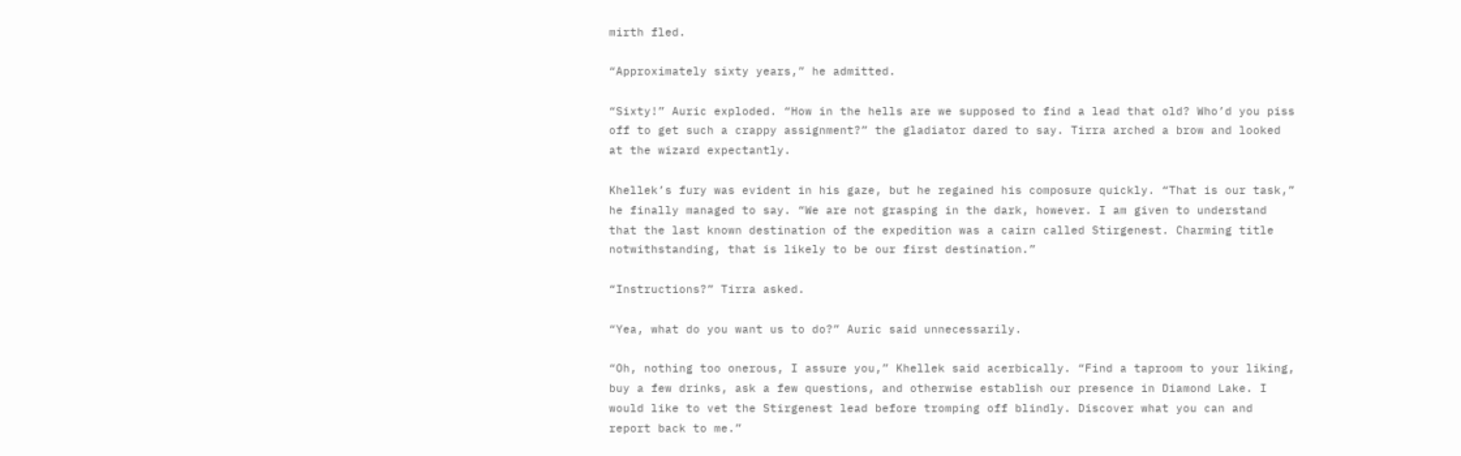mirth fled.

“Approximately sixty years,” he admitted.

“Sixty!” Auric exploded. “How in the hells are we supposed to find a lead that old? Who’d you piss off to get such a crappy assignment?” the gladiator dared to say. Tirra arched a brow and looked at the wizard expectantly.

Khellek’s fury was evident in his gaze, but he regained his composure quickly. “That is our task,” he finally managed to say. “We are not grasping in the dark, however. I am given to understand that the last known destination of the expedition was a cairn called Stirgenest. Charming title notwithstanding, that is likely to be our first destination.”

“Instructions?” Tirra asked.

“Yea, what do you want us to do?” Auric said unnecessarily.

“Oh, nothing too onerous, I assure you,” Khellek said acerbically. “Find a taproom to your liking, buy a few drinks, ask a few questions, and otherwise establish our presence in Diamond Lake. I would like to vet the Stirgenest lead before tromping off blindly. Discover what you can and report back to me.”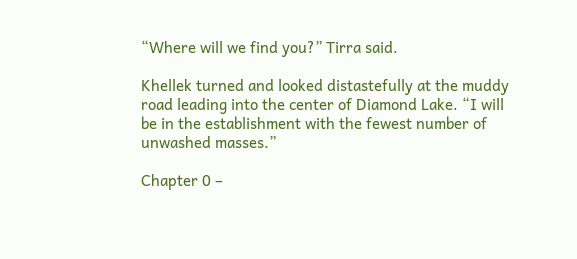“Where will we find you?” Tirra said.

Khellek turned and looked distastefully at the muddy road leading into the center of Diamond Lake. “I will be in the establishment with the fewest number of unwashed masses.”

Chapter 0 –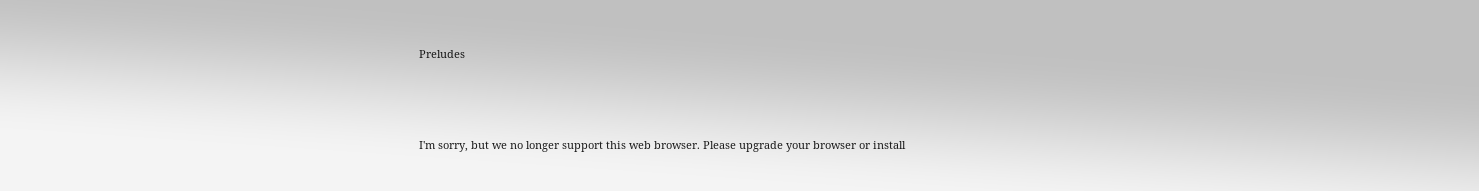Preludes



I'm sorry, but we no longer support this web browser. Please upgrade your browser or install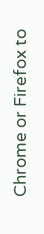Chrome or Firefox to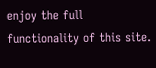enjoy the full functionality of this site.